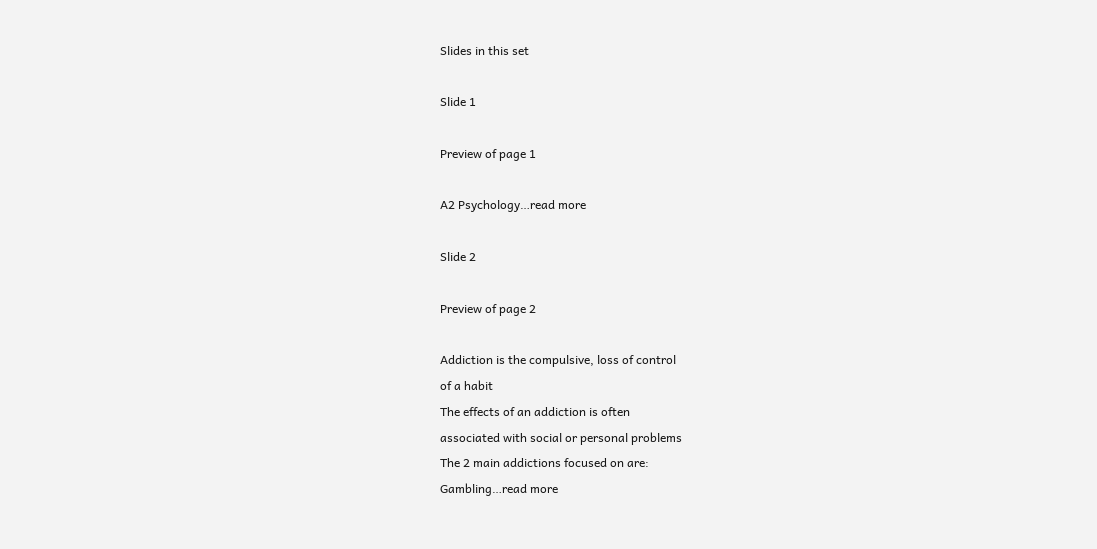Slides in this set

Slide 1

Preview of page 1

A2 Psychology…read more

Slide 2

Preview of page 2

Addiction is the compulsive, loss of control
of a habit
The effects of an addiction is often
associated with social or personal problems
The 2 main addictions focused on are:
Gambling…read more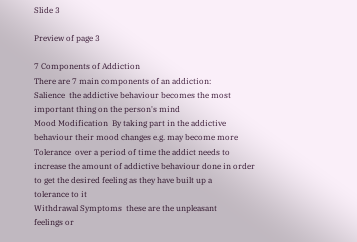Slide 3

Preview of page 3

7 Components of Addiction
There are 7 main components of an addiction:
Salience  the addictive behaviour becomes the most
important thing on the person's mind
Mood Modification  By taking part in the addictive
behaviour their mood changes e.g. may become more
Tolerance  over a period of time the addict needs to
increase the amount of addictive behaviour done in order
to get the desired feeling as they have built up a
tolerance to it
Withdrawal Symptoms  these are the unpleasant
feelings or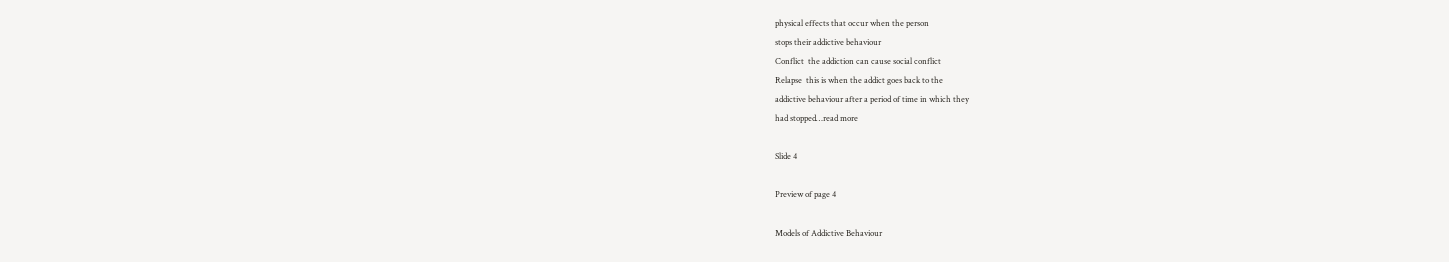physical effects that occur when the person
stops their addictive behaviour
Conflict  the addiction can cause social conflict
Relapse  this is when the addict goes back to the
addictive behaviour after a period of time in which they
had stopped…read more

Slide 4

Preview of page 4

Models of Addictive Behaviour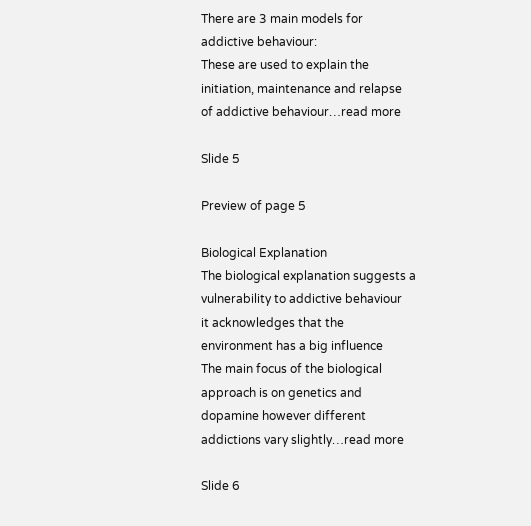There are 3 main models for
addictive behaviour:
These are used to explain the
initiation, maintenance and relapse
of addictive behaviour…read more

Slide 5

Preview of page 5

Biological Explanation
The biological explanation suggests a
vulnerability to addictive behaviour
it acknowledges that the
environment has a big influence
The main focus of the biological
approach is on genetics and
dopamine however different
addictions vary slightly…read more

Slide 6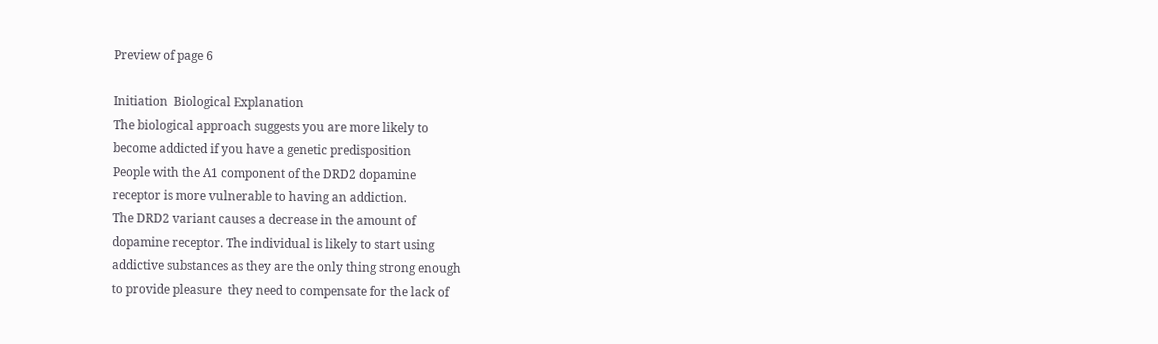Preview of page 6

Initiation  Biological Explanation
The biological approach suggests you are more likely to
become addicted if you have a genetic predisposition
People with the A1 component of the DRD2 dopamine
receptor is more vulnerable to having an addiction.
The DRD2 variant causes a decrease in the amount of
dopamine receptor. The individual is likely to start using
addictive substances as they are the only thing strong enough
to provide pleasure  they need to compensate for the lack of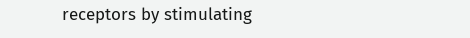receptors by stimulating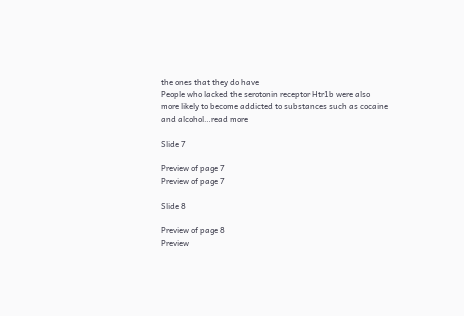the ones that they do have
People who lacked the serotonin receptor Htr1b were also
more likely to become addicted to substances such as cocaine
and alcohol…read more

Slide 7

Preview of page 7
Preview of page 7

Slide 8

Preview of page 8
Preview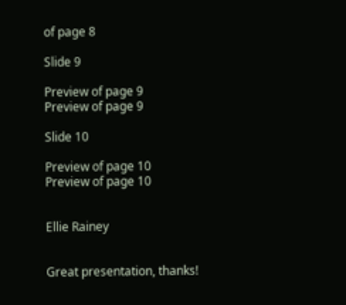of page 8

Slide 9

Preview of page 9
Preview of page 9

Slide 10

Preview of page 10
Preview of page 10


Ellie Rainey


Great presentation, thanks!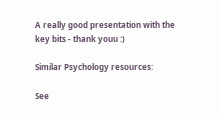A really good presentation with the key bits - thank youu :)

Similar Psychology resources:

See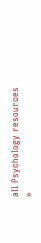all Psychology resources »